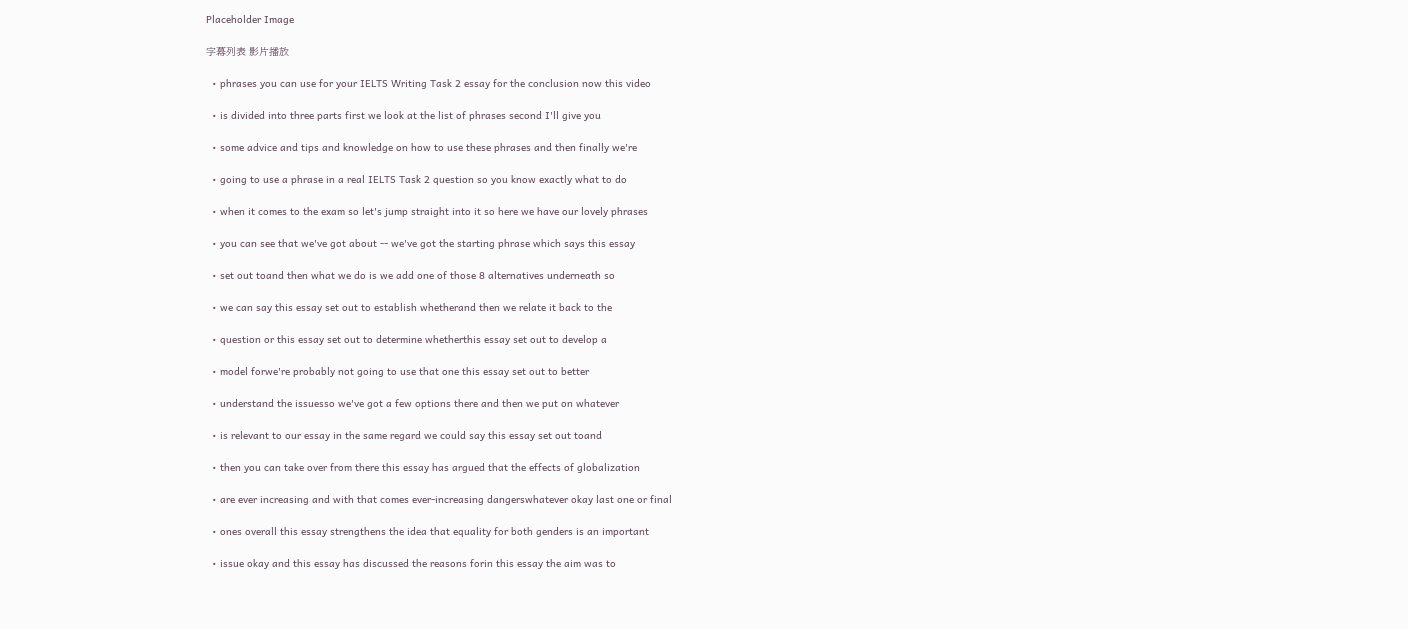Placeholder Image

字幕列表 影片播放

  • phrases you can use for your IELTS Writing Task 2 essay for the conclusion now this video

  • is divided into three parts first we look at the list of phrases second I'll give you

  • some advice and tips and knowledge on how to use these phrases and then finally we're

  • going to use a phrase in a real IELTS Task 2 question so you know exactly what to do

  • when it comes to the exam so let's jump straight into it so here we have our lovely phrases

  • you can see that we've got about -- we've got the starting phrase which says this essay

  • set out toand then what we do is we add one of those 8 alternatives underneath so

  • we can say this essay set out to establish whetherand then we relate it back to the

  • question or this essay set out to determine whetherthis essay set out to develop a

  • model forwe're probably not going to use that one this essay set out to better

  • understand the issuesso we've got a few options there and then we put on whatever

  • is relevant to our essay in the same regard we could say this essay set out toand

  • then you can take over from there this essay has argued that the effects of globalization

  • are ever increasing and with that comes ever-increasing dangerswhatever okay last one or final

  • ones overall this essay strengthens the idea that equality for both genders is an important

  • issue okay and this essay has discussed the reasons forin this essay the aim was to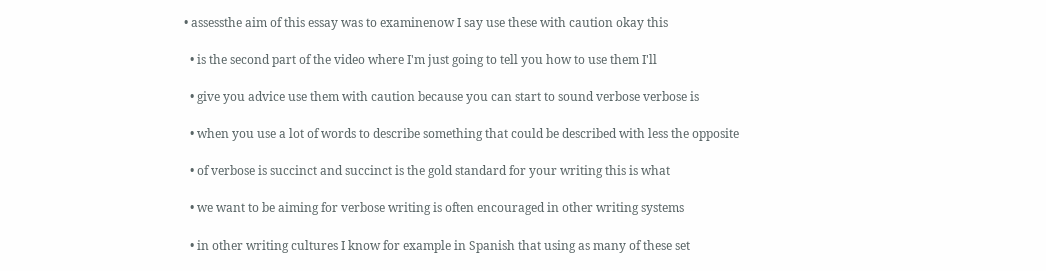• assessthe aim of this essay was to examinenow I say use these with caution okay this

  • is the second part of the video where I'm just going to tell you how to use them I'll

  • give you advice use them with caution because you can start to sound verbose verbose is

  • when you use a lot of words to describe something that could be described with less the opposite

  • of verbose is succinct and succinct is the gold standard for your writing this is what

  • we want to be aiming for verbose writing is often encouraged in other writing systems

  • in other writing cultures I know for example in Spanish that using as many of these set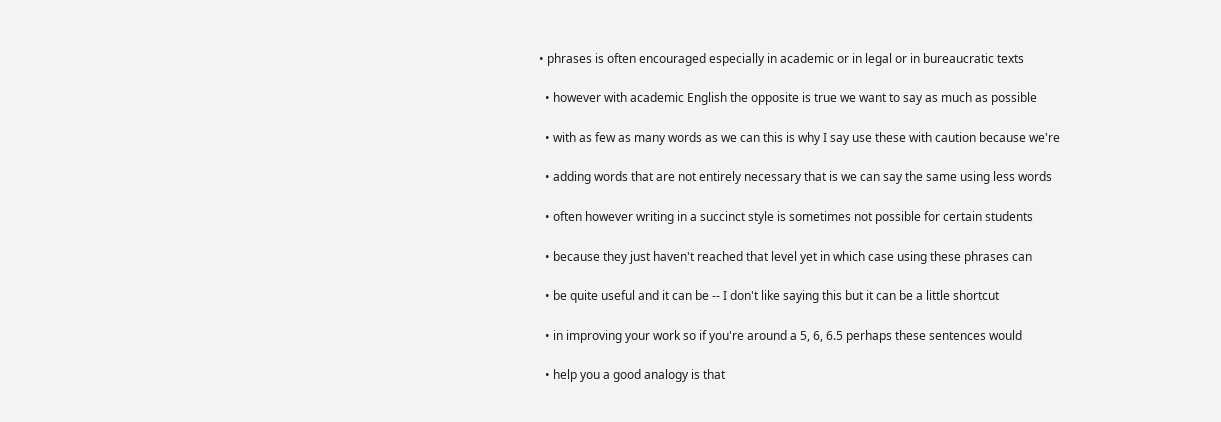• phrases is often encouraged especially in academic or in legal or in bureaucratic texts

  • however with academic English the opposite is true we want to say as much as possible

  • with as few as many words as we can this is why I say use these with caution because we're

  • adding words that are not entirely necessary that is we can say the same using less words

  • often however writing in a succinct style is sometimes not possible for certain students

  • because they just haven't reached that level yet in which case using these phrases can

  • be quite useful and it can be -- I don't like saying this but it can be a little shortcut

  • in improving your work so if you're around a 5, 6, 6.5 perhaps these sentences would

  • help you a good analogy is that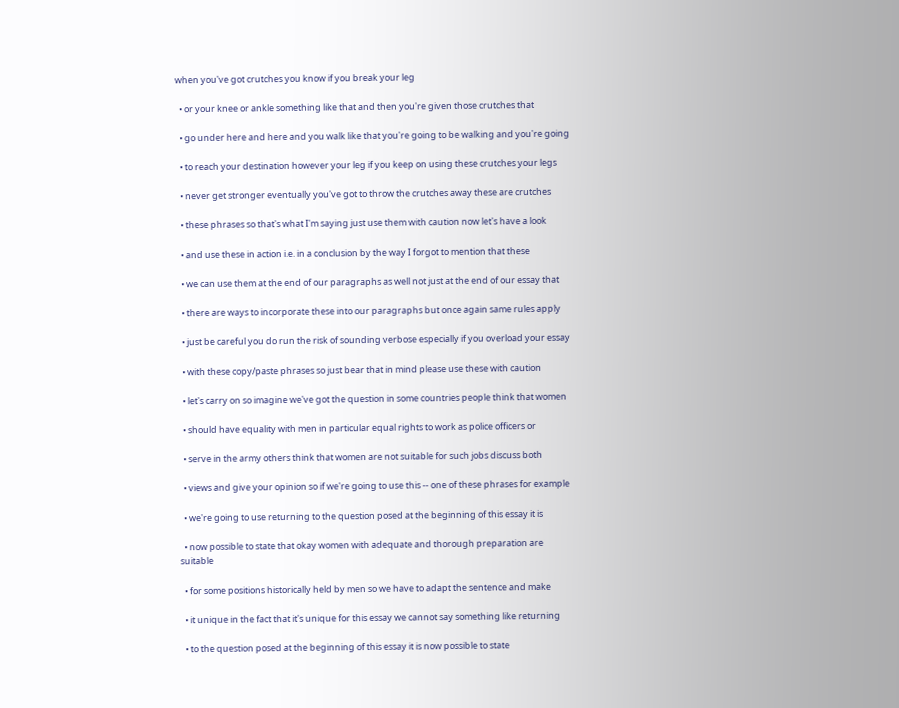when you've got crutches you know if you break your leg

  • or your knee or ankle something like that and then you're given those crutches that

  • go under here and here and you walk like that you're going to be walking and you're going

  • to reach your destination however your leg if you keep on using these crutches your legs

  • never get stronger eventually you've got to throw the crutches away these are crutches

  • these phrases so that's what I'm saying just use them with caution now let's have a look

  • and use these in action i.e. in a conclusion by the way I forgot to mention that these

  • we can use them at the end of our paragraphs as well not just at the end of our essay that

  • there are ways to incorporate these into our paragraphs but once again same rules apply

  • just be careful you do run the risk of sounding verbose especially if you overload your essay

  • with these copy/paste phrases so just bear that in mind please use these with caution

  • let's carry on so imagine we've got the question in some countries people think that women

  • should have equality with men in particular equal rights to work as police officers or

  • serve in the army others think that women are not suitable for such jobs discuss both

  • views and give your opinion so if we're going to use this -- one of these phrases for example

  • we're going to use returning to the question posed at the beginning of this essay it is

  • now possible to state that okay women with adequate and thorough preparation are suitable

  • for some positions historically held by men so we have to adapt the sentence and make

  • it unique in the fact that it's unique for this essay we cannot say something like returning

  • to the question posed at the beginning of this essay it is now possible to state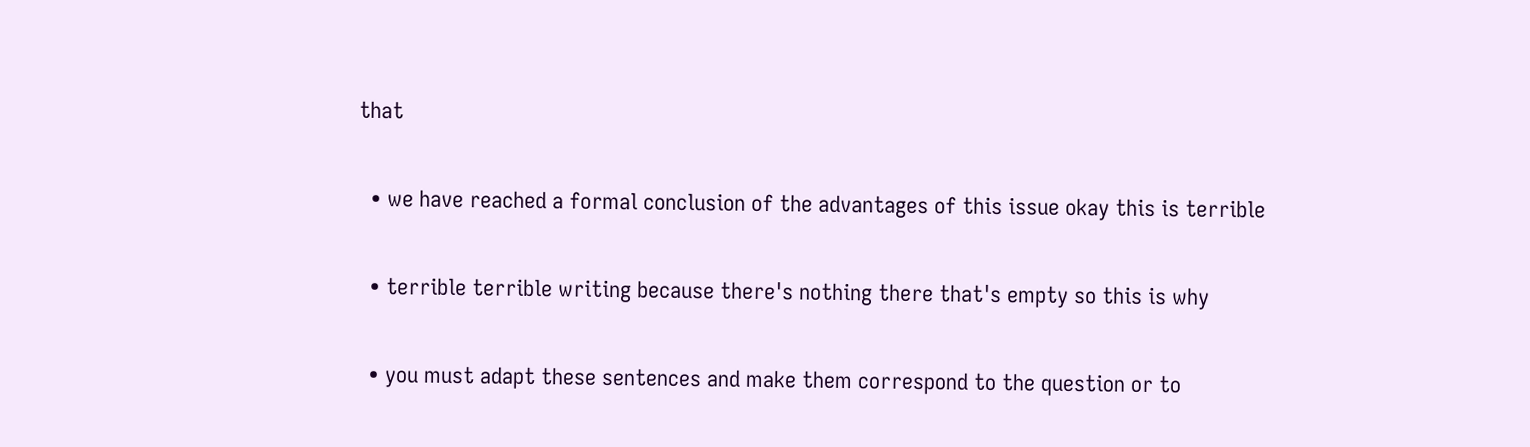that

  • we have reached a formal conclusion of the advantages of this issue okay this is terrible

  • terrible terrible writing because there's nothing there that's empty so this is why

  • you must adapt these sentences and make them correspond to the question or to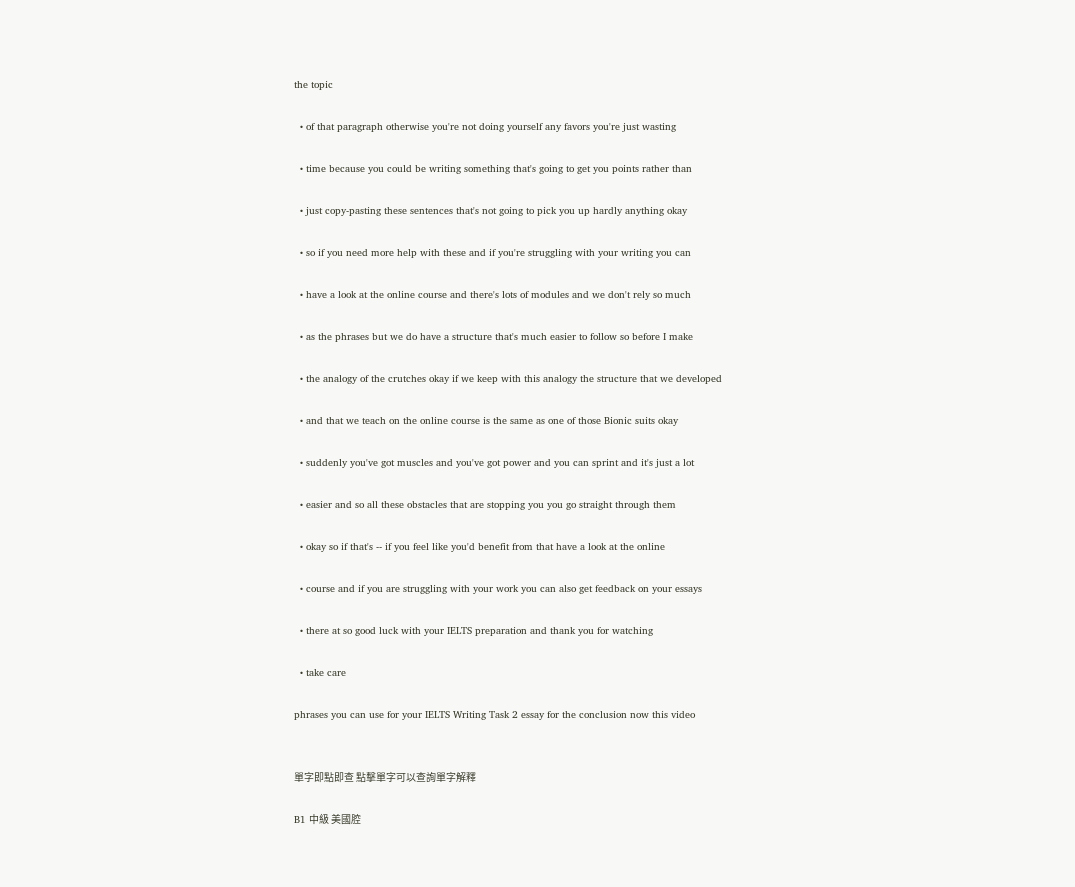the topic

  • of that paragraph otherwise you're not doing yourself any favors you're just wasting

  • time because you could be writing something that's going to get you points rather than

  • just copy-pasting these sentences that's not going to pick you up hardly anything okay

  • so if you need more help with these and if you're struggling with your writing you can

  • have a look at the online course and there's lots of modules and we don't rely so much

  • as the phrases but we do have a structure that's much easier to follow so before I make

  • the analogy of the crutches okay if we keep with this analogy the structure that we developed

  • and that we teach on the online course is the same as one of those Bionic suits okay

  • suddenly you've got muscles and you've got power and you can sprint and it's just a lot

  • easier and so all these obstacles that are stopping you you go straight through them

  • okay so if that's -- if you feel like you'd benefit from that have a look at the online

  • course and if you are struggling with your work you can also get feedback on your essays

  • there at so good luck with your IELTS preparation and thank you for watching

  • take care

phrases you can use for your IELTS Writing Task 2 essay for the conclusion now this video


單字即點即查 點擊單字可以查詢單字解釋

B1 中級 美國腔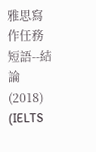雅思寫作任務短語--結論(2018) (IELTS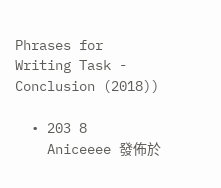Phrases for Writing Task - Conclusion (2018))

  • 203 8
    Aniceeee 發佈於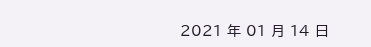2021 年 01 月 14 日